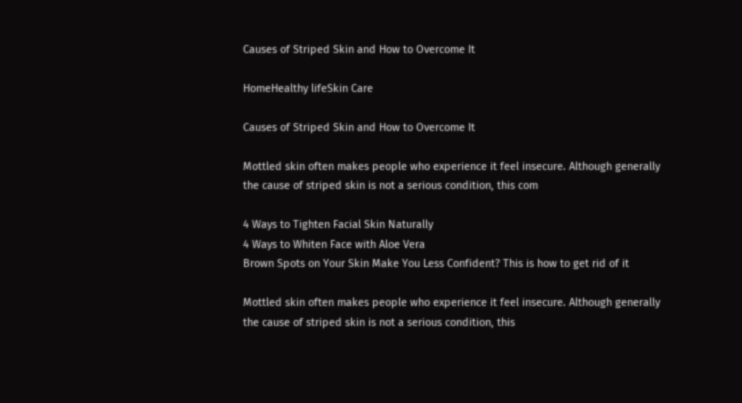Causes of Striped Skin and How to Overcome It

HomeHealthy lifeSkin Care

Causes of Striped Skin and How to Overcome It

Mottled skin often makes people who experience it feel insecure. Although generally the cause of striped skin is not a serious condition, this com

4 Ways to Tighten Facial Skin Naturally
4 Ways to Whiten Face with Aloe Vera
Brown Spots on Your Skin Make You Less Confident? This is how to get rid of it

Mottled skin often makes people who experience it feel insecure. Although generally the cause of striped skin is not a serious condition, this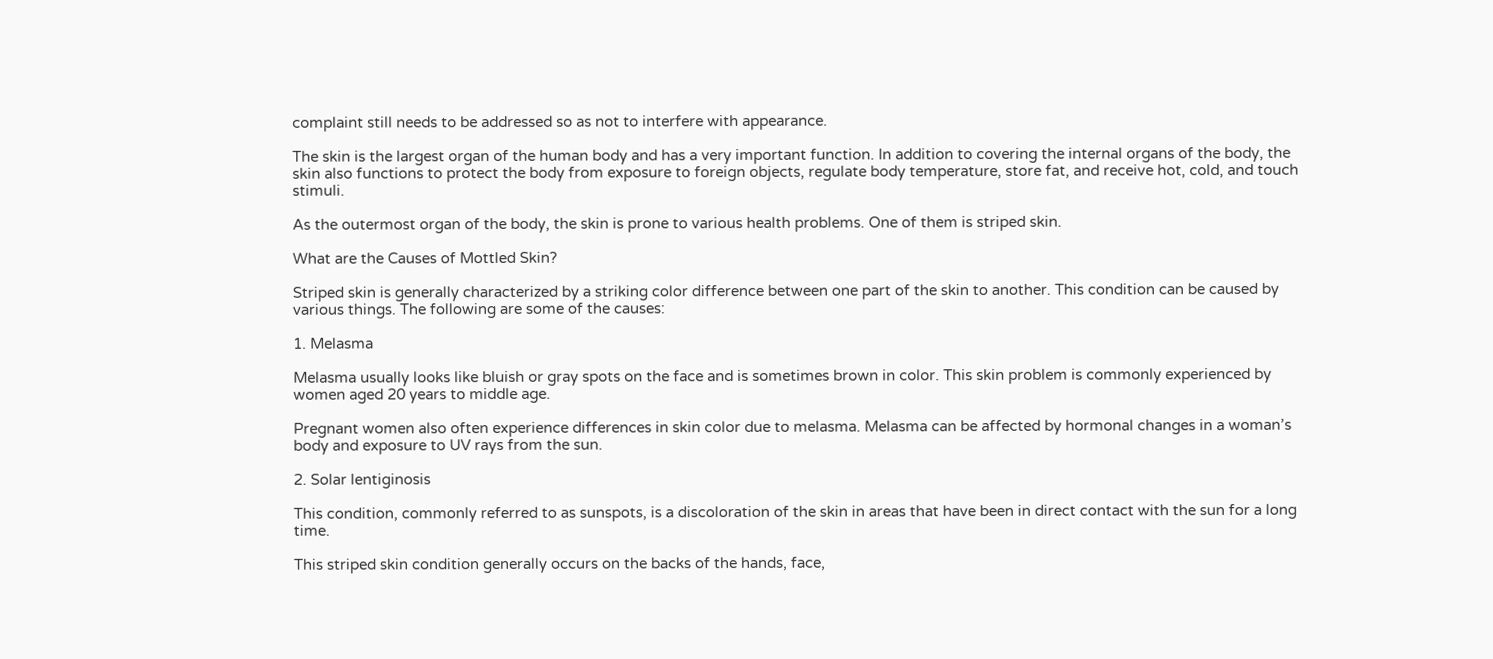complaint still needs to be addressed so as not to interfere with appearance.

The skin is the largest organ of the human body and has a very important function. In addition to covering the internal organs of the body, the skin also functions to protect the body from exposure to foreign objects, regulate body temperature, store fat, and receive hot, cold, and touch stimuli.

As the outermost organ of the body, the skin is prone to various health problems. One of them is striped skin.

What are the Causes of Mottled Skin?

Striped skin is generally characterized by a striking color difference between one part of the skin to another. This condition can be caused by various things. The following are some of the causes:

1. Melasma

Melasma usually looks like bluish or gray spots on the face and is sometimes brown in color. This skin problem is commonly experienced by women aged 20 years to middle age.

Pregnant women also often experience differences in skin color due to melasma. Melasma can be affected by hormonal changes in a woman’s body and exposure to UV rays from the sun.

2. Solar lentiginosis

This condition, commonly referred to as sunspots, is a discoloration of the skin in areas that have been in direct contact with the sun for a long time.

This striped skin condition generally occurs on the backs of the hands, face,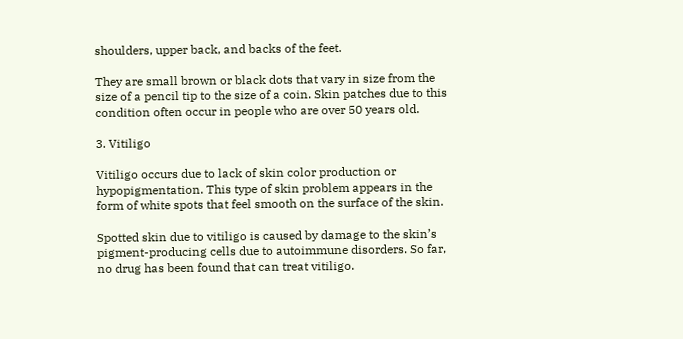shoulders, upper back, and backs of the feet.

They are small brown or black dots that vary in size from the size of a pencil tip to the size of a coin. Skin patches due to this condition often occur in people who are over 50 years old.

3. Vitiligo

Vitiligo occurs due to lack of skin color production or hypopigmentation. This type of skin problem appears in the form of white spots that feel smooth on the surface of the skin.

Spotted skin due to vitiligo is caused by damage to the skin’s pigment-producing cells due to autoimmune disorders. So far, no drug has been found that can treat vitiligo.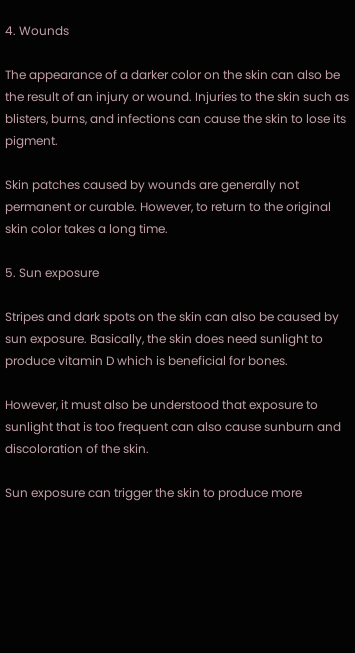4. Wounds

The appearance of a darker color on the skin can also be the result of an injury or wound. Injuries to the skin such as blisters, burns, and infections can cause the skin to lose its pigment.

Skin patches caused by wounds are generally not permanent or curable. However, to return to the original skin color takes a long time.

5. Sun exposure

Stripes and dark spots on the skin can also be caused by sun exposure. Basically, the skin does need sunlight to produce vitamin D which is beneficial for bones.

However, it must also be understood that exposure to sunlight that is too frequent can also cause sunburn and discoloration of the skin.

Sun exposure can trigger the skin to produce more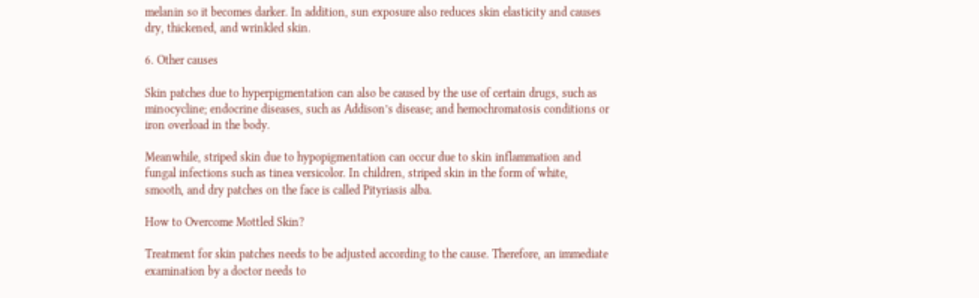melanin so it becomes darker. In addition, sun exposure also reduces skin elasticity and causes dry, thickened, and wrinkled skin.

6. Other causes

Skin patches due to hyperpigmentation can also be caused by the use of certain drugs, such as minocycline; endocrine diseases, such as Addison’s disease; and hemochromatosis conditions or iron overload in the body.

Meanwhile, striped skin due to hypopigmentation can occur due to skin inflammation and fungal infections such as tinea versicolor. In children, striped skin in the form of white, smooth, and dry patches on the face is called Pityriasis alba.

How to Overcome Mottled Skin?

Treatment for skin patches needs to be adjusted according to the cause. Therefore, an immediate examination by a doctor needs to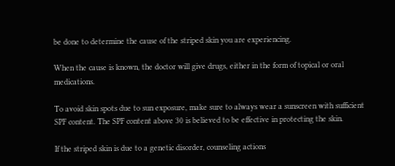be done to determine the cause of the striped skin you are experiencing.

When the cause is known, the doctor will give drugs, either in the form of topical or oral medications.

To avoid skin spots due to sun exposure, make sure to always wear a sunscreen with sufficient SPF content. The SPF content above 30 is believed to be effective in protecting the skin.

If the striped skin is due to a genetic disorder, counseling actions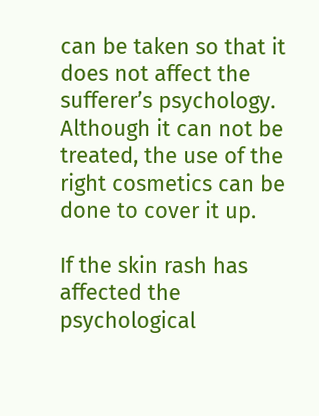can be taken so that it does not affect the sufferer’s psychology. Although it can not be treated, the use of the right cosmetics can be done to cover it up.

If the skin rash has affected the psychological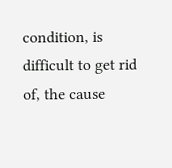condition, is difficult to get rid of, the cause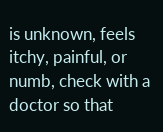is unknown, feels itchy, painful, or numb, check with a doctor so that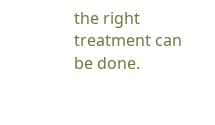the right treatment can be done.